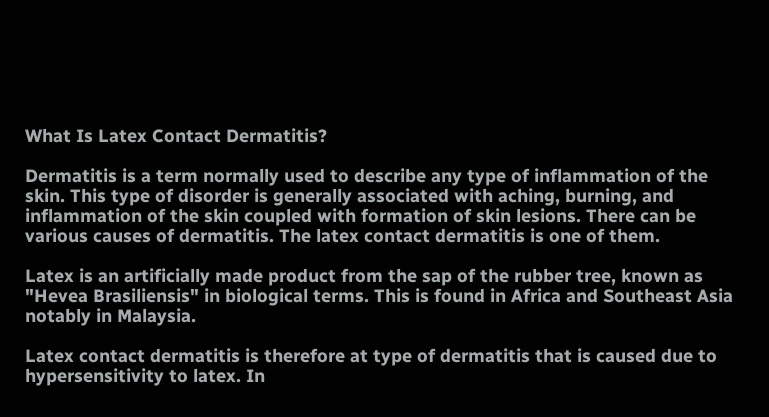What Is Latex Contact Dermatitis?

Dermatitis is a term normally used to describe any type of inflammation of the skin. This type of disorder is generally associated with aching, burning, and inflammation of the skin coupled with formation of skin lesions. There can be various causes of dermatitis. The latex contact dermatitis is one of them.

Latex is an artificially made product from the sap of the rubber tree, known as "Hevea Brasiliensis" in biological terms. This is found in Africa and Southeast Asia notably in Malaysia.

Latex contact dermatitis is therefore at type of dermatitis that is caused due to hypersensitivity to latex. In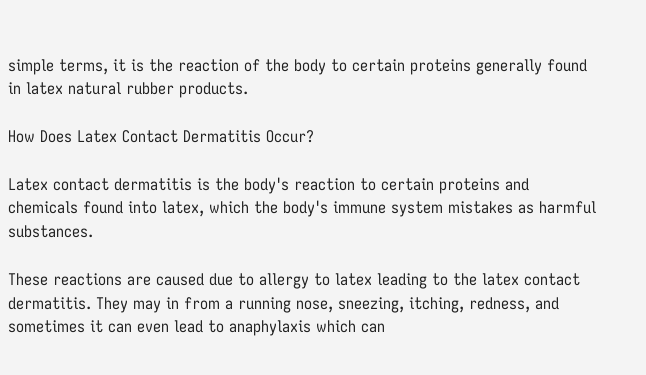simple terms, it is the reaction of the body to certain proteins generally found in latex natural rubber products.

How Does Latex Contact Dermatitis Occur?

Latex contact dermatitis is the body's reaction to certain proteins and chemicals found into latex, which the body's immune system mistakes as harmful substances.

These reactions are caused due to allergy to latex leading to the latex contact dermatitis. They may in from a running nose, sneezing, itching, redness, and sometimes it can even lead to anaphylaxis which can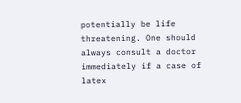potentially be life threatening. One should always consult a doctor immediately if a case of latex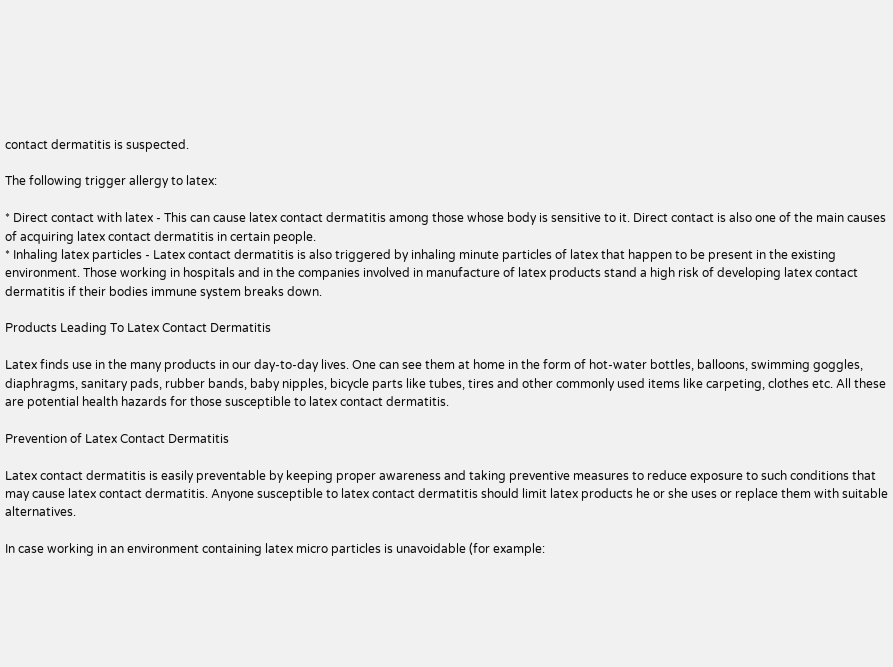contact dermatitis is suspected.

The following trigger allergy to latex:

* Direct contact with latex - This can cause latex contact dermatitis among those whose body is sensitive to it. Direct contact is also one of the main causes of acquiring latex contact dermatitis in certain people.
* Inhaling latex particles - Latex contact dermatitis is also triggered by inhaling minute particles of latex that happen to be present in the existing environment. Those working in hospitals and in the companies involved in manufacture of latex products stand a high risk of developing latex contact dermatitis if their bodies immune system breaks down.

Products Leading To Latex Contact Dermatitis

Latex finds use in the many products in our day-to-day lives. One can see them at home in the form of hot-water bottles, balloons, swimming goggles, diaphragms, sanitary pads, rubber bands, baby nipples, bicycle parts like tubes, tires and other commonly used items like carpeting, clothes etc. All these are potential health hazards for those susceptible to latex contact dermatitis.

Prevention of Latex Contact Dermatitis

Latex contact dermatitis is easily preventable by keeping proper awareness and taking preventive measures to reduce exposure to such conditions that may cause latex contact dermatitis. Anyone susceptible to latex contact dermatitis should limit latex products he or she uses or replace them with suitable alternatives.

In case working in an environment containing latex micro particles is unavoidable (for example: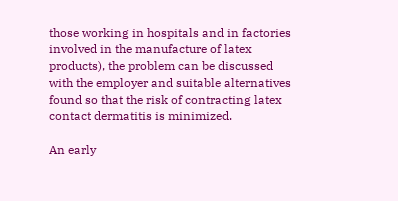those working in hospitals and in factories involved in the manufacture of latex products), the problem can be discussed with the employer and suitable alternatives found so that the risk of contracting latex contact dermatitis is minimized.

An early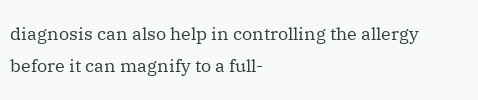diagnosis can also help in controlling the allergy before it can magnify to a full-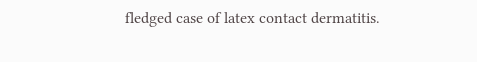fledged case of latex contact dermatitis.